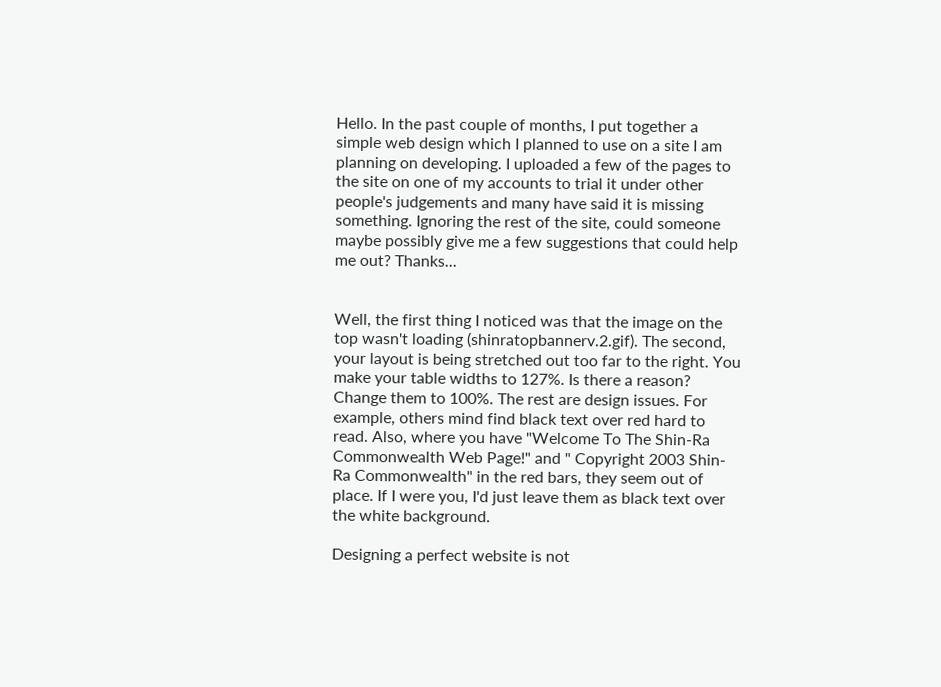Hello. In the past couple of months, I put together a simple web design which I planned to use on a site I am planning on developing. I uploaded a few of the pages to the site on one of my accounts to trial it under other people's judgements and many have said it is missing something. Ignoring the rest of the site, could someone maybe possibly give me a few suggestions that could help me out? Thanks...


Well, the first thing I noticed was that the image on the top wasn't loading (shinratopbannerv.2.gif). The second, your layout is being stretched out too far to the right. You make your table widths to 127%. Is there a reason? Change them to 100%. The rest are design issues. For example, others mind find black text over red hard to read. Also, where you have "Welcome To The Shin-Ra Commonwealth Web Page!" and " Copyright 2003 Shin-Ra Commonwealth" in the red bars, they seem out of place. If I were you, I'd just leave them as black text over the white background.

Designing a perfect website is not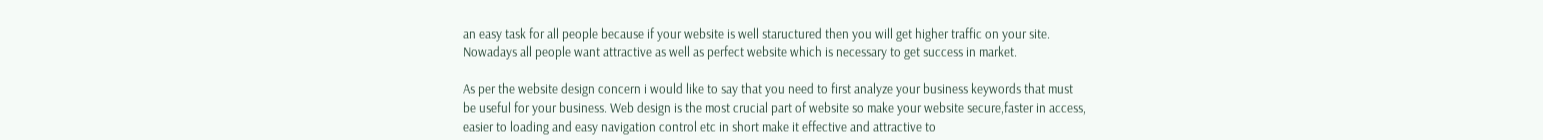an easy task for all people because if your website is well staructured then you will get higher traffic on your site. Nowadays all people want attractive as well as perfect website which is necessary to get success in market.

As per the website design concern i would like to say that you need to first analyze your business keywords that must be useful for your business. Web design is the most crucial part of website so make your website secure,faster in access, easier to loading and easy navigation control etc in short make it effective and attractive to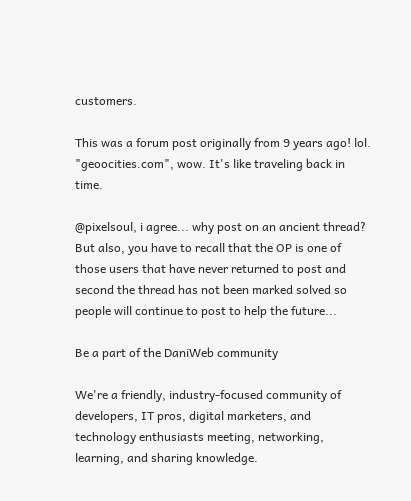customers.

This was a forum post originally from 9 years ago! lol.
"geoocities.com", wow. It's like traveling back in time.

@pixelsoul, i agree... why post on an ancient thread? But also, you have to recall that the OP is one of those users that have never returned to post and second the thread has not been marked solved so people will continue to post to help the future...

Be a part of the DaniWeb community

We're a friendly, industry-focused community of developers, IT pros, digital marketers, and technology enthusiasts meeting, networking, learning, and sharing knowledge.